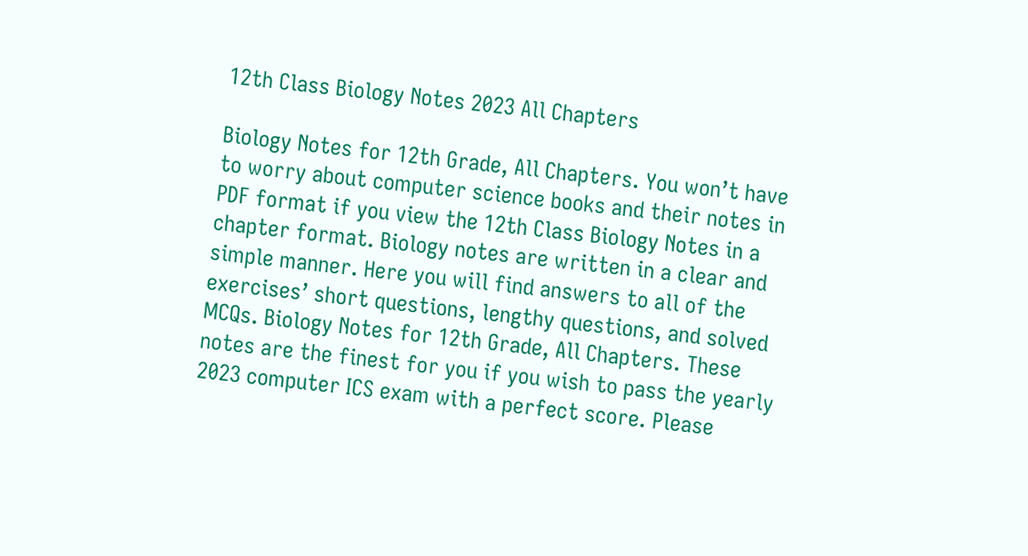12th Class Biology Notes 2023 All Chapters

Biology Notes for 12th Grade, All Chapters. You won’t have to worry about computer science books and their notes in PDF format if you view the 12th Class Biology Notes in a chapter format. Biology notes are written in a clear and simple manner. Here you will find answers to all of the exercises’ short questions, lengthy questions, and solved MCQs. Biology Notes for 12th Grade, All Chapters. These notes are the finest for you if you wish to pass the yearly 2023 computer ICS exam with a perfect score. Please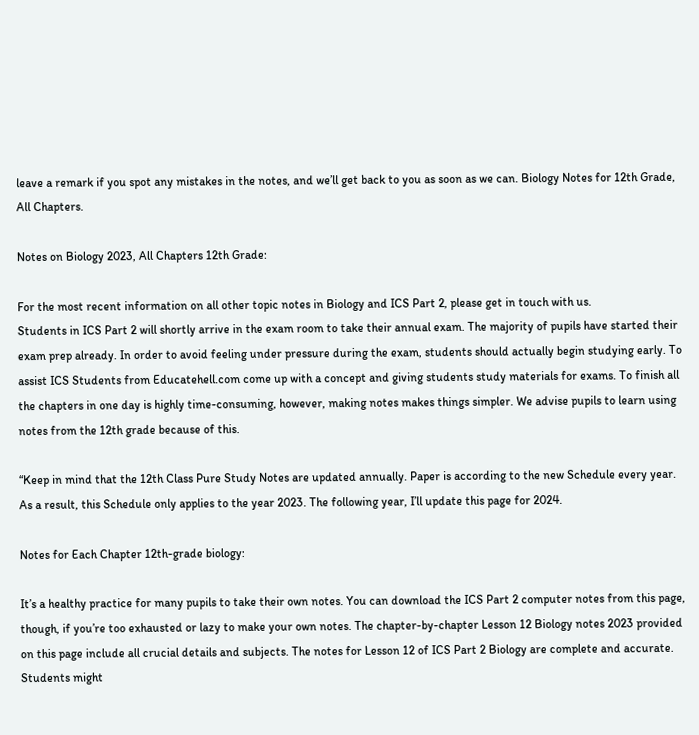leave a remark if you spot any mistakes in the notes, and we’ll get back to you as soon as we can. Biology Notes for 12th Grade, All Chapters.

Notes on Biology 2023, All Chapters 12th Grade:

For the most recent information on all other topic notes in Biology and ICS Part 2, please get in touch with us.
Students in ICS Part 2 will shortly arrive in the exam room to take their annual exam. The majority of pupils have started their exam prep already. In order to avoid feeling under pressure during the exam, students should actually begin studying early. To assist ICS Students from Educatehell.com come up with a concept and giving students study materials for exams. To finish all the chapters in one day is highly time-consuming, however, making notes makes things simpler. We advise pupils to learn using notes from the 12th grade because of this.

“Keep in mind that the 12th Class Pure Study Notes are updated annually. Paper is according to the new Schedule every year. As a result, this Schedule only applies to the year 2023. The following year, I’ll update this page for 2024.

Notes for Each Chapter 12th-grade biology:

It’s a healthy practice for many pupils to take their own notes. You can download the ICS Part 2 computer notes from this page, though, if you’re too exhausted or lazy to make your own notes. The chapter-by-chapter Lesson 12 Biology notes 2023 provided on this page include all crucial details and subjects. The notes for Lesson 12 of ICS Part 2 Biology are complete and accurate. Students might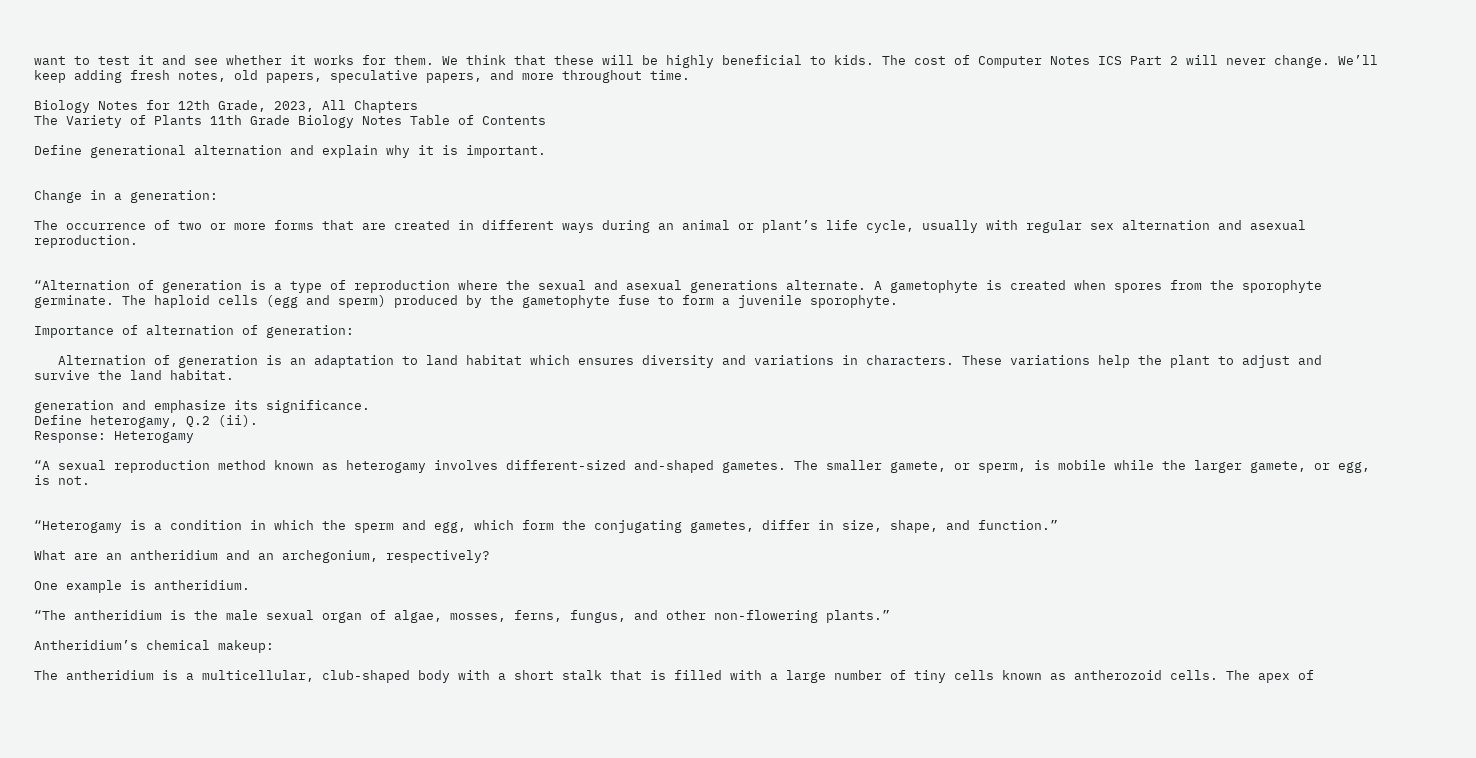want to test it and see whether it works for them. We think that these will be highly beneficial to kids. The cost of Computer Notes ICS Part 2 will never change. We’ll keep adding fresh notes, old papers, speculative papers, and more throughout time.

Biology Notes for 12th Grade, 2023, All Chapters
The Variety of Plants 11th Grade Biology Notes Table of Contents

Define generational alternation and explain why it is important.


Change in a generation:

The occurrence of two or more forms that are created in different ways during an animal or plant’s life cycle, usually with regular sex alternation and asexual reproduction.


“Alternation of generation is a type of reproduction where the sexual and asexual generations alternate. A gametophyte is created when spores from the sporophyte germinate. The haploid cells (egg and sperm) produced by the gametophyte fuse to form a juvenile sporophyte.

Importance of alternation of generation:

   Alternation of generation is an adaptation to land habitat which ensures diversity and variations in characters. These variations help the plant to adjust and survive the land habitat.

generation and emphasize its significance.
Define heterogamy, Q.2 (ii).
Response: Heterogamy

“A sexual reproduction method known as heterogamy involves different-sized and-shaped gametes. The smaller gamete, or sperm, is mobile while the larger gamete, or egg, is not.


“Heterogamy is a condition in which the sperm and egg, which form the conjugating gametes, differ in size, shape, and function.”

What are an antheridium and an archegonium, respectively?

One example is antheridium.

“The antheridium is the male sexual organ of algae, mosses, ferns, fungus, and other non-flowering plants.”

Antheridium’s chemical makeup:

The antheridium is a multicellular, club-shaped body with a short stalk that is filled with a large number of tiny cells known as antherozoid cells. The apex of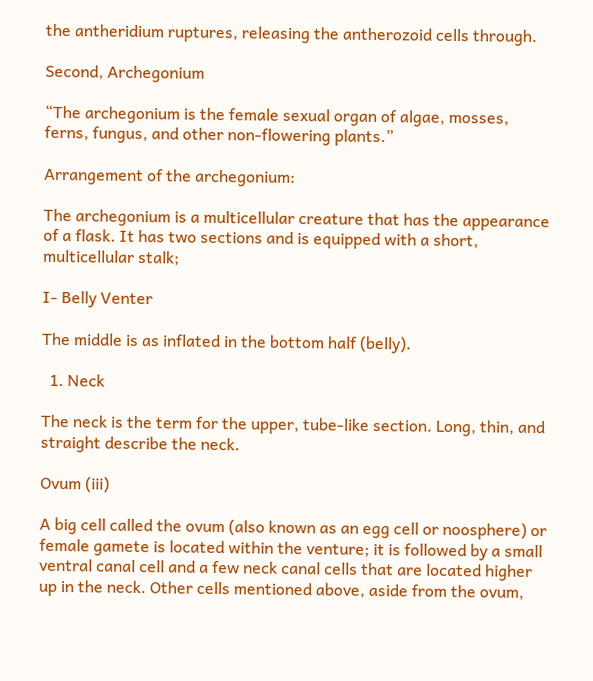the antheridium ruptures, releasing the antherozoid cells through.

Second, Archegonium

“The archegonium is the female sexual organ of algae, mosses, ferns, fungus, and other non-flowering plants.”

Arrangement of the archegonium:

The archegonium is a multicellular creature that has the appearance of a flask. It has two sections and is equipped with a short, multicellular stalk;

I- Belly Venter

The middle is as inflated in the bottom half (belly).

  1. Neck

The neck is the term for the upper, tube-like section. Long, thin, and straight describe the neck.

Ovum (iii)

A big cell called the ovum (also known as an egg cell or noosphere) or female gamete is located within the venture; it is followed by a small ventral canal cell and a few neck canal cells that are located higher up in the neck. Other cells mentioned above, aside from the ovum,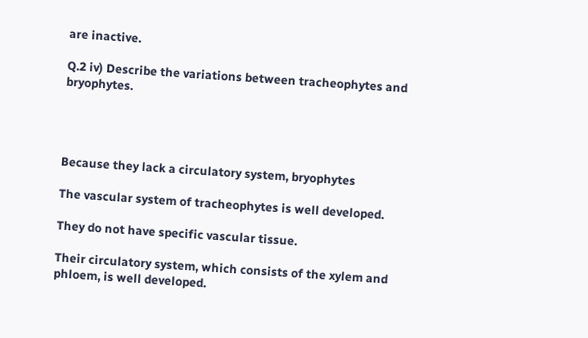are inactive.

Q.2 iv) Describe the variations between tracheophytes and bryophytes.




Because they lack a circulatory system, bryophytes

The vascular system of tracheophytes is well developed.

They do not have specific vascular tissue.

Their circulatory system, which consists of the xylem and phloem, is well developed.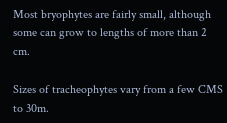Most bryophytes are fairly small, although some can grow to lengths of more than 2 cm.

Sizes of tracheophytes vary from a few CMS to 30m.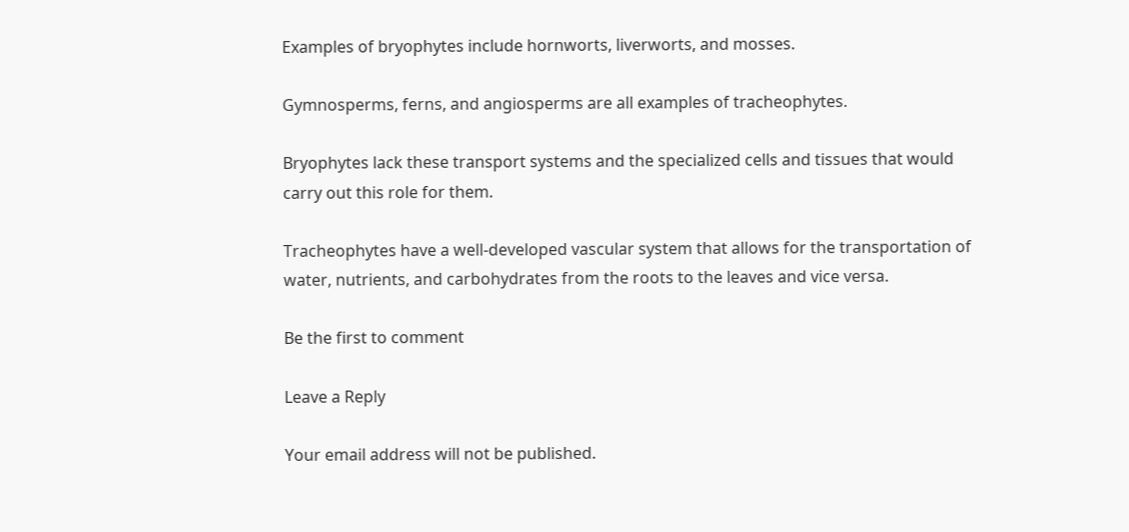Examples of bryophytes include hornworts, liverworts, and mosses.

Gymnosperms, ferns, and angiosperms are all examples of tracheophytes.

Bryophytes lack these transport systems and the specialized cells and tissues that would carry out this role for them.

Tracheophytes have a well-developed vascular system that allows for the transportation of water, nutrients, and carbohydrates from the roots to the leaves and vice versa.

Be the first to comment

Leave a Reply

Your email address will not be published.